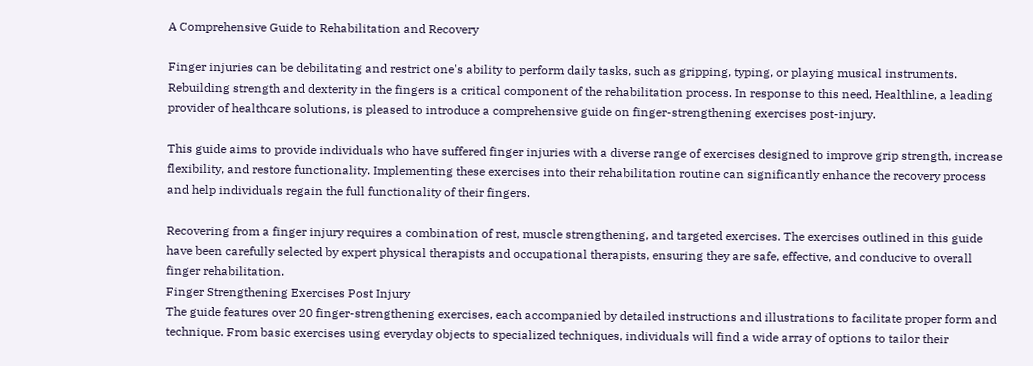A Comprehensive Guide to Rehabilitation and Recovery

Finger injuries can be debilitating and restrict one's ability to perform daily tasks, such as gripping, typing, or playing musical instruments. Rebuilding strength and dexterity in the fingers is a critical component of the rehabilitation process. In response to this need, Healthline, a leading provider of healthcare solutions, is pleased to introduce a comprehensive guide on finger-strengthening exercises post-injury.

This guide aims to provide individuals who have suffered finger injuries with a diverse range of exercises designed to improve grip strength, increase flexibility, and restore functionality. Implementing these exercises into their rehabilitation routine can significantly enhance the recovery process and help individuals regain the full functionality of their fingers.

Recovering from a finger injury requires a combination of rest, muscle strengthening, and targeted exercises. The exercises outlined in this guide have been carefully selected by expert physical therapists and occupational therapists, ensuring they are safe, effective, and conducive to overall finger rehabilitation.
Finger Strengthening Exercises Post Injury
The guide features over 20 finger-strengthening exercises, each accompanied by detailed instructions and illustrations to facilitate proper form and technique. From basic exercises using everyday objects to specialized techniques, individuals will find a wide array of options to tailor their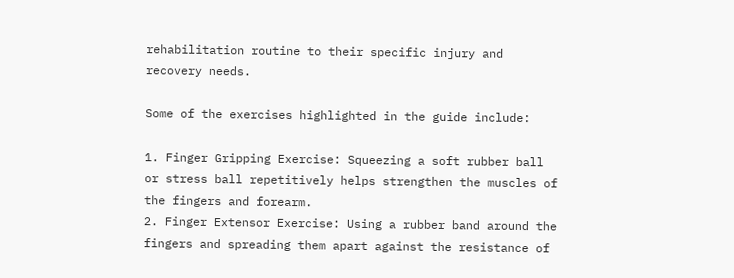rehabilitation routine to their specific injury and recovery needs.

Some of the exercises highlighted in the guide include:

1. Finger Gripping Exercise: Squeezing a soft rubber ball or stress ball repetitively helps strengthen the muscles of the fingers and forearm.
2. Finger Extensor Exercise: Using a rubber band around the fingers and spreading them apart against the resistance of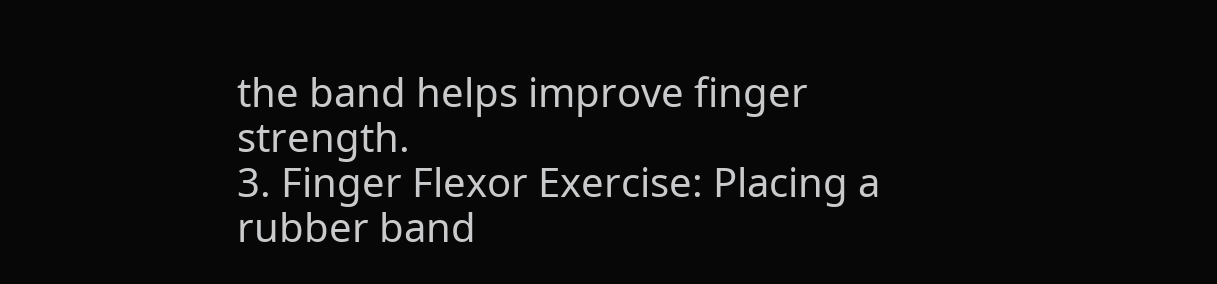the band helps improve finger strength.
3. Finger Flexor Exercise: Placing a rubber band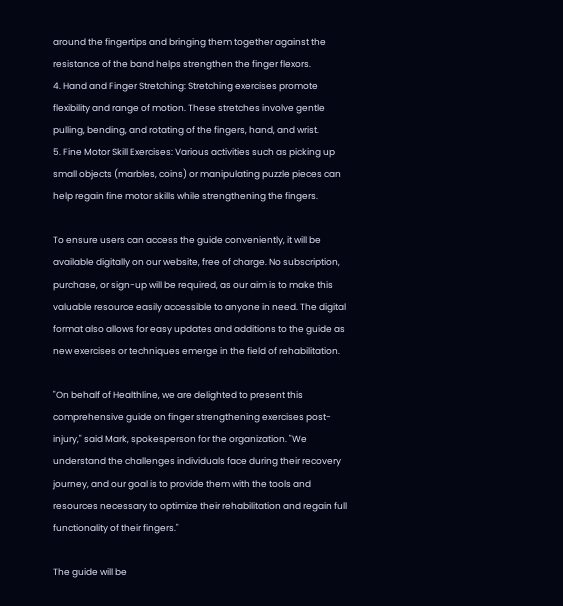around the fingertips and bringing them together against the resistance of the band helps strengthen the finger flexors.
4. Hand and Finger Stretching: Stretching exercises promote flexibility and range of motion. These stretches involve gentle pulling, bending, and rotating of the fingers, hand, and wrist.
5. Fine Motor Skill Exercises: Various activities such as picking up small objects (marbles, coins) or manipulating puzzle pieces can help regain fine motor skills while strengthening the fingers.

To ensure users can access the guide conveniently, it will be available digitally on our website, free of charge. No subscription, purchase, or sign-up will be required, as our aim is to make this valuable resource easily accessible to anyone in need. The digital format also allows for easy updates and additions to the guide as new exercises or techniques emerge in the field of rehabilitation.

"On behalf of Healthline, we are delighted to present this comprehensive guide on finger strengthening exercises post-injury," said Mark, spokesperson for the organization. "We understand the challenges individuals face during their recovery journey, and our goal is to provide them with the tools and resources necessary to optimize their rehabilitation and regain full functionality of their fingers."

The guide will be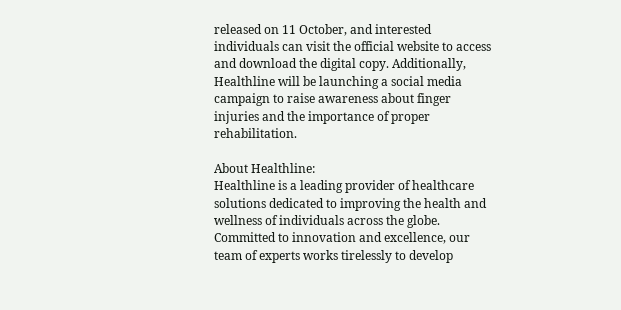released on 11 October, and interested individuals can visit the official website to access and download the digital copy. Additionally, Healthline will be launching a social media campaign to raise awareness about finger injuries and the importance of proper rehabilitation.

About Healthline:
Healthline is a leading provider of healthcare solutions dedicated to improving the health and wellness of individuals across the globe. Committed to innovation and excellence, our team of experts works tirelessly to develop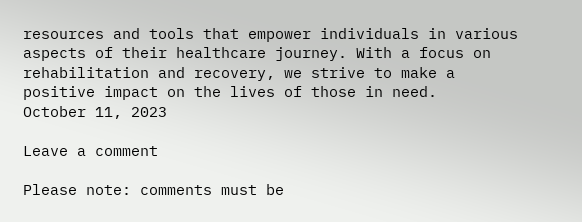resources and tools that empower individuals in various aspects of their healthcare journey. With a focus on rehabilitation and recovery, we strive to make a positive impact on the lives of those in need.
October 11, 2023

Leave a comment

Please note: comments must be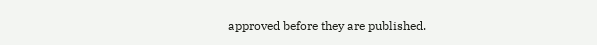approved before they are published.